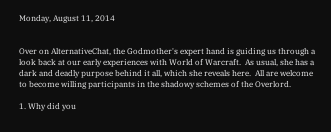Monday, August 11, 2014


Over on AlternativeChat, the Godmother's expert hand is guiding us through a look back at our early experiences with World of Warcraft.  As usual, she has a dark and deadly purpose behind it all, which she reveals here.  All are welcome to become willing participants in the shadowy schemes of the Overlord.

1. Why did you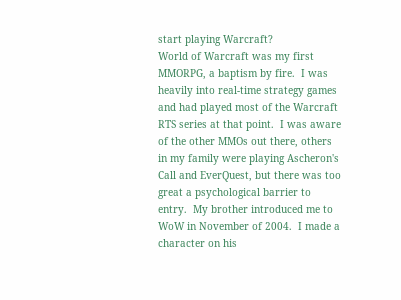start playing Warcraft?
World of Warcraft was my first MMORPG, a baptism by fire.  I was heavily into real-time strategy games and had played most of the Warcraft RTS series at that point.  I was aware of the other MMOs out there, others in my family were playing Ascheron's Call and EverQuest, but there was too great a psychological barrier to entry.  My brother introduced me to WoW in November of 2004.  I made a character on his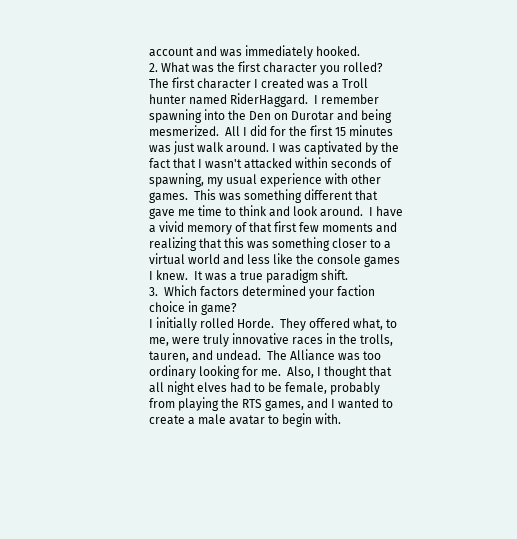account and was immediately hooked.
2. What was the first character you rolled?
The first character I created was a Troll hunter named RiderHaggard.  I remember spawning into the Den on Durotar and being mesmerized.  All I did for the first 15 minutes was just walk around. I was captivated by the fact that I wasn't attacked within seconds of spawning, my usual experience with other games.  This was something different that gave me time to think and look around.  I have a vivid memory of that first few moments and realizing that this was something closer to a virtual world and less like the console games I knew.  It was a true paradigm shift.
3.  Which factors determined your faction choice in game?
I initially rolled Horde.  They offered what, to me, were truly innovative races in the trolls, tauren, and undead.  The Alliance was too ordinary looking for me.  Also, I thought that all night elves had to be female, probably from playing the RTS games, and I wanted to create a male avatar to begin with.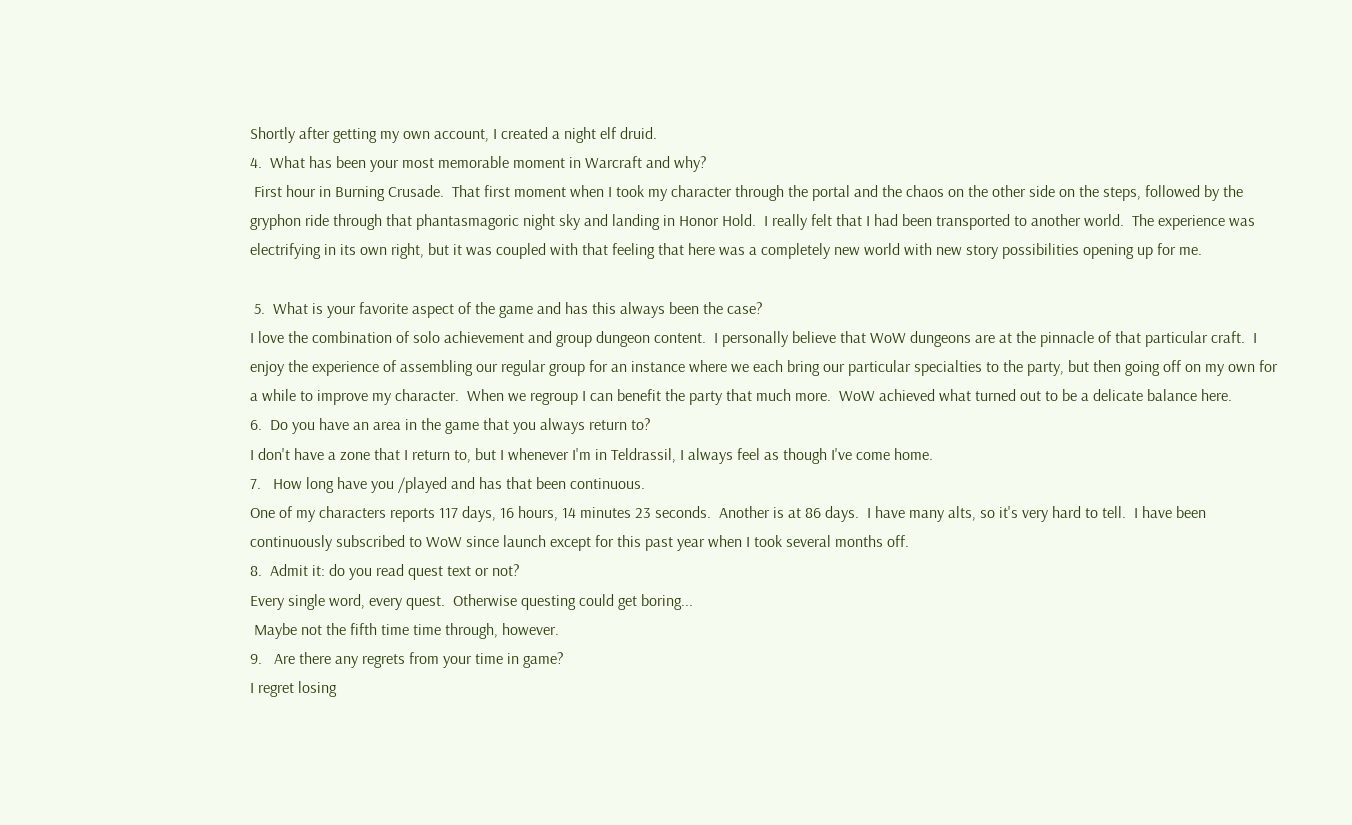Shortly after getting my own account, I created a night elf druid.
4.  What has been your most memorable moment in Warcraft and why?
 First hour in Burning Crusade.  That first moment when I took my character through the portal and the chaos on the other side on the steps, followed by the gryphon ride through that phantasmagoric night sky and landing in Honor Hold.  I really felt that I had been transported to another world.  The experience was electrifying in its own right, but it was coupled with that feeling that here was a completely new world with new story possibilities opening up for me.

 5.  What is your favorite aspect of the game and has this always been the case?
I love the combination of solo achievement and group dungeon content.  I personally believe that WoW dungeons are at the pinnacle of that particular craft.  I enjoy the experience of assembling our regular group for an instance where we each bring our particular specialties to the party, but then going off on my own for a while to improve my character.  When we regroup I can benefit the party that much more.  WoW achieved what turned out to be a delicate balance here.
6.  Do you have an area in the game that you always return to?
I don't have a zone that I return to, but I whenever I'm in Teldrassil, I always feel as though I've come home.
7.   How long have you /played and has that been continuous.
One of my characters reports 117 days, 16 hours, 14 minutes 23 seconds.  Another is at 86 days.  I have many alts, so it's very hard to tell.  I have been continuously subscribed to WoW since launch except for this past year when I took several months off.
8.  Admit it: do you read quest text or not?
Every single word, every quest.  Otherwise questing could get boring...
 Maybe not the fifth time time through, however.
9.   Are there any regrets from your time in game?
I regret losing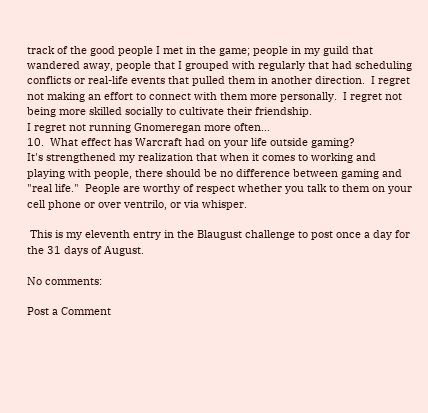track of the good people I met in the game; people in my guild that wandered away, people that I grouped with regularly that had scheduling conflicts or real-life events that pulled them in another direction.  I regret not making an effort to connect with them more personally.  I regret not being more skilled socially to cultivate their friendship.
I regret not running Gnomeregan more often...
10.  What effect has Warcraft had on your life outside gaming?
It's strengthened my realization that when it comes to working and playing with people, there should be no difference between gaming and "real life."  People are worthy of respect whether you talk to them on your cell phone or over ventrilo, or via whisper.

 This is my eleventh entry in the Blaugust challenge to post once a day for the 31 days of August.

No comments:

Post a Comment